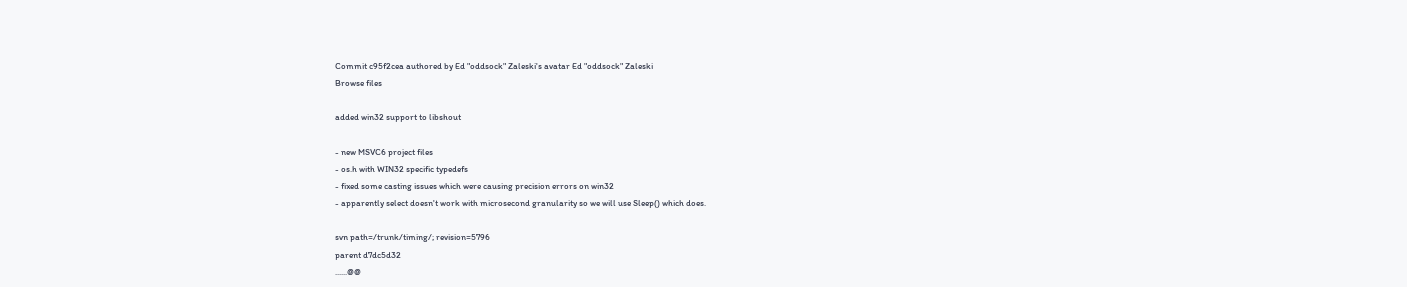Commit c95f2cea authored by Ed "oddsock" Zaleski's avatar Ed "oddsock" Zaleski
Browse files

added win32 support to libshout

- new MSVC6 project files
- os.h with WIN32 specific typedefs
- fixed some casting issues which were causing precision errors on win32
- apparently select doesn't work with microsecond granularity so we will use Sleep() which does.

svn path=/trunk/timing/; revision=5796
parent d7dc5d32
......@@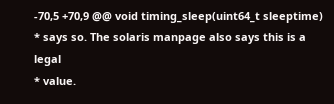-70,5 +70,9 @@ void timing_sleep(uint64_t sleeptime)
* says so. The solaris manpage also says this is a legal
* value.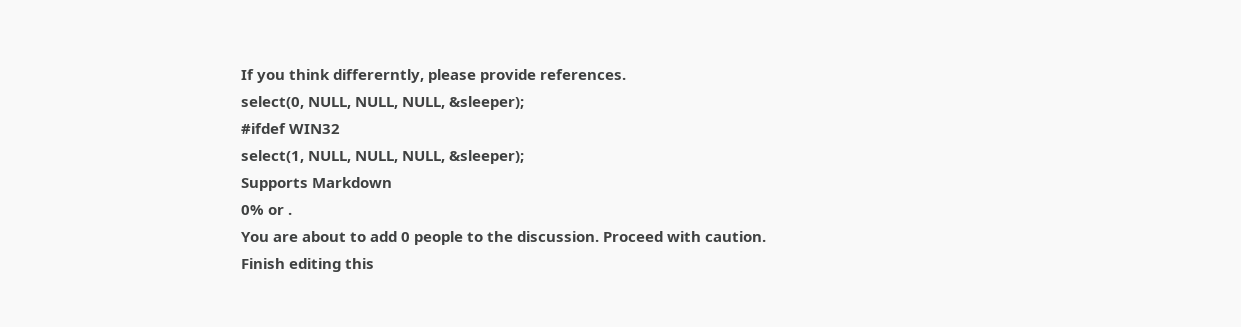If you think differerntly, please provide references.
select(0, NULL, NULL, NULL, &sleeper);
#ifdef WIN32
select(1, NULL, NULL, NULL, &sleeper);
Supports Markdown
0% or .
You are about to add 0 people to the discussion. Proceed with caution.
Finish editing this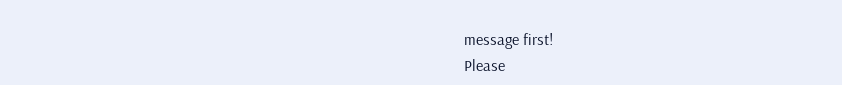message first!
Please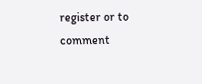register or to comment